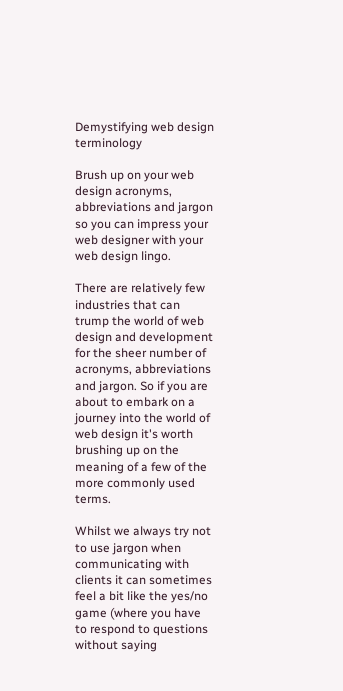Demystifying web design terminology

Brush up on your web design acronyms, abbreviations and jargon so you can impress your web designer with your web design lingo.

There are relatively few industries that can trump the world of web design and development for the sheer number of acronyms, abbreviations and jargon. So if you are about to embark on a journey into the world of web design it's worth brushing up on the meaning of a few of the more commonly used terms.

Whilst we always try not to use jargon when communicating with clients it can sometimes feel a bit like the yes/no game (where you have to respond to questions without saying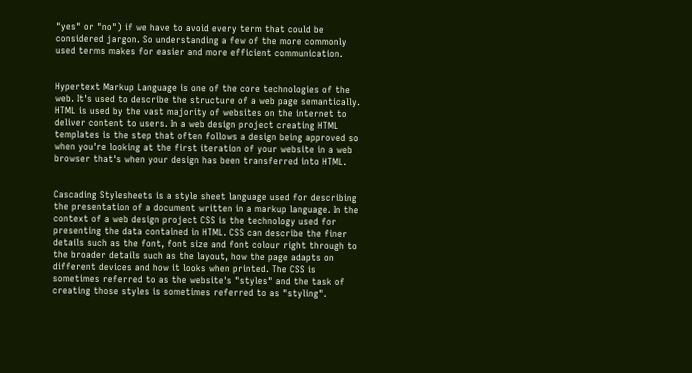"yes" or "no") if we have to avoid every term that could be considered jargon. So understanding a few of the more commonly used terms makes for easier and more efficient communication.


Hypertext Markup Language is one of the core technologies of the web. It's used to describe the structure of a web page semantically. HTML is used by the vast majority of websites on the internet to deliver content to users. In a web design project creating HTML templates is the step that often follows a design being approved so when you're looking at the first iteration of your website in a web browser that's when your design has been transferred into HTML.


Cascading Stylesheets is a style sheet language used for describing the presentation of a document written in a markup language. In the context of a web design project CSS is the technology used for presenting the data contained in HTML. CSS can describe the finer details such as the font, font size and font colour right through to the broader details such as the layout, how the page adapts on different devices and how it looks when printed. The CSS is sometimes referred to as the website's "styles" and the task of creating those styles is sometimes referred to as "styling".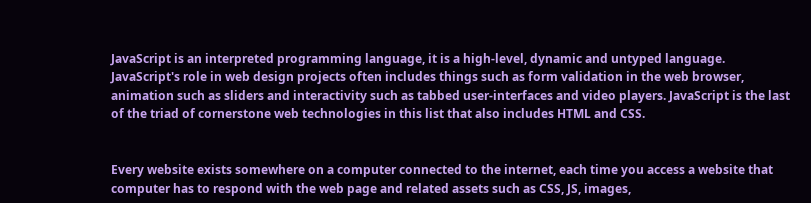JavaScript is an interpreted programming language, it is a high-level, dynamic and untyped language. JavaScript's role in web design projects often includes things such as form validation in the web browser, animation such as sliders and interactivity such as tabbed user-interfaces and video players. JavaScript is the last of the triad of cornerstone web technologies in this list that also includes HTML and CSS.


Every website exists somewhere on a computer connected to the internet, each time you access a website that computer has to respond with the web page and related assets such as CSS, JS, images,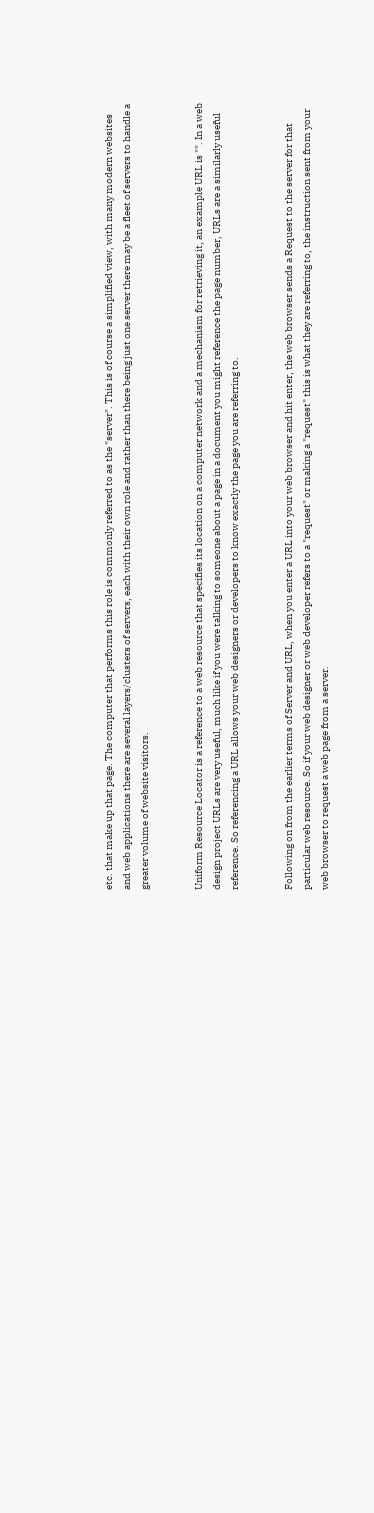etc. that make up that page. The computer that performs this role is commonly referred to as the "server". This is of course a simplified view, with many modern websites and web applications there are several layers/clusters of servers, each with their own role and rather than there being just one server there may be a fleet of servers to handle a greater volume of website visitors.


Uniform Resource Locator is a reference to a web resource that specifies its location on a computer network and a mechanism for retrieving it, an example URL is "". In a web design project URLs are very useful, much like if you were talking to someone about a page in a document you might reference the page number, URLs are a similarly useful reference. So referencing a URL allows your web designers or developers to know exactly the page you are referring to.


Following on from the earlier terms of Server and URL, when you enter a URL into your web browser and hit enter, the web browser sends a Request to the server for that particular web resource. So if your web designer or web developer refers to a "request" or making a "request" this is what they are referring to, the instruction sent from your web browser to request a web page from a server.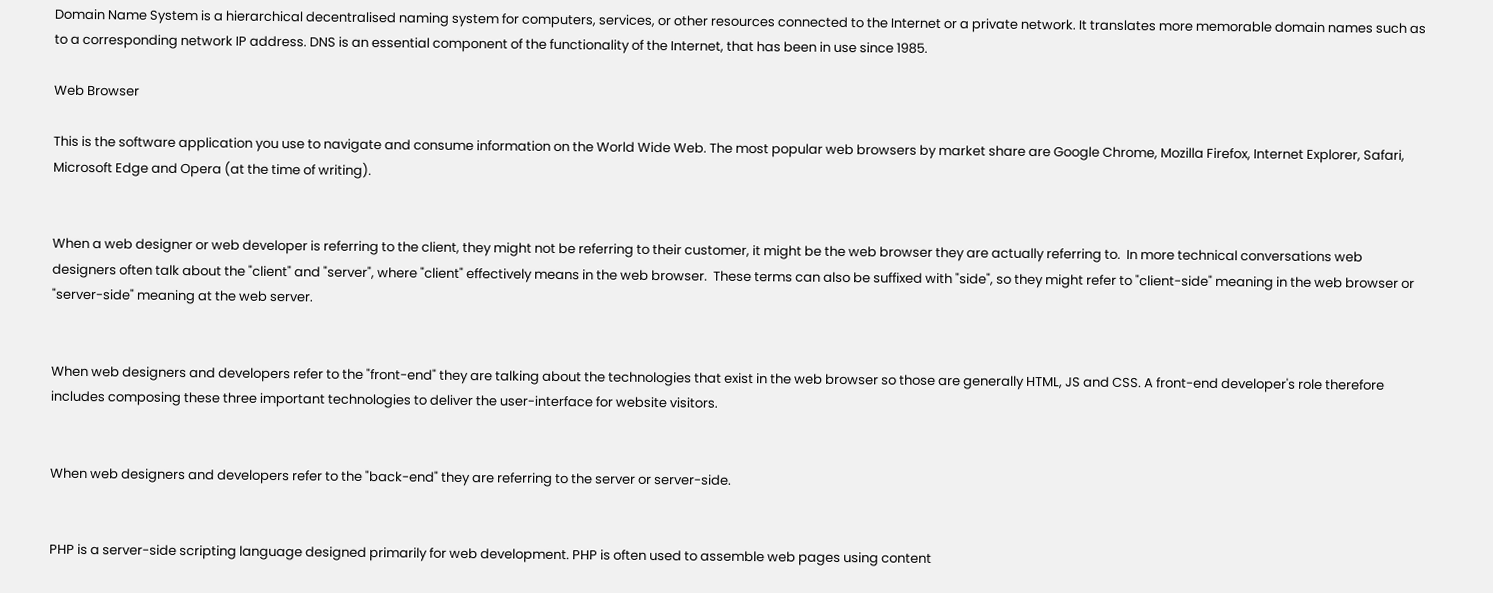Domain Name System is a hierarchical decentralised naming system for computers, services, or other resources connected to the Internet or a private network. It translates more memorable domain names such as to a corresponding network IP address. DNS is an essential component of the functionality of the Internet, that has been in use since 1985.

Web Browser

This is the software application you use to navigate and consume information on the World Wide Web. The most popular web browsers by market share are Google Chrome, Mozilla Firefox, Internet Explorer, Safari, Microsoft Edge and Opera (at the time of writing).


When a web designer or web developer is referring to the client, they might not be referring to their customer, it might be the web browser they are actually referring to.  In more technical conversations web designers often talk about the "client" and "server", where "client" effectively means in the web browser.  These terms can also be suffixed with "side", so they might refer to "client-side" meaning in the web browser or "server-side" meaning at the web server.


When web designers and developers refer to the "front-end" they are talking about the technologies that exist in the web browser so those are generally HTML, JS and CSS. A front-end developer's role therefore includes composing these three important technologies to deliver the user-interface for website visitors.


When web designers and developers refer to the "back-end" they are referring to the server or server-side.


PHP is a server-side scripting language designed primarily for web development. PHP is often used to assemble web pages using content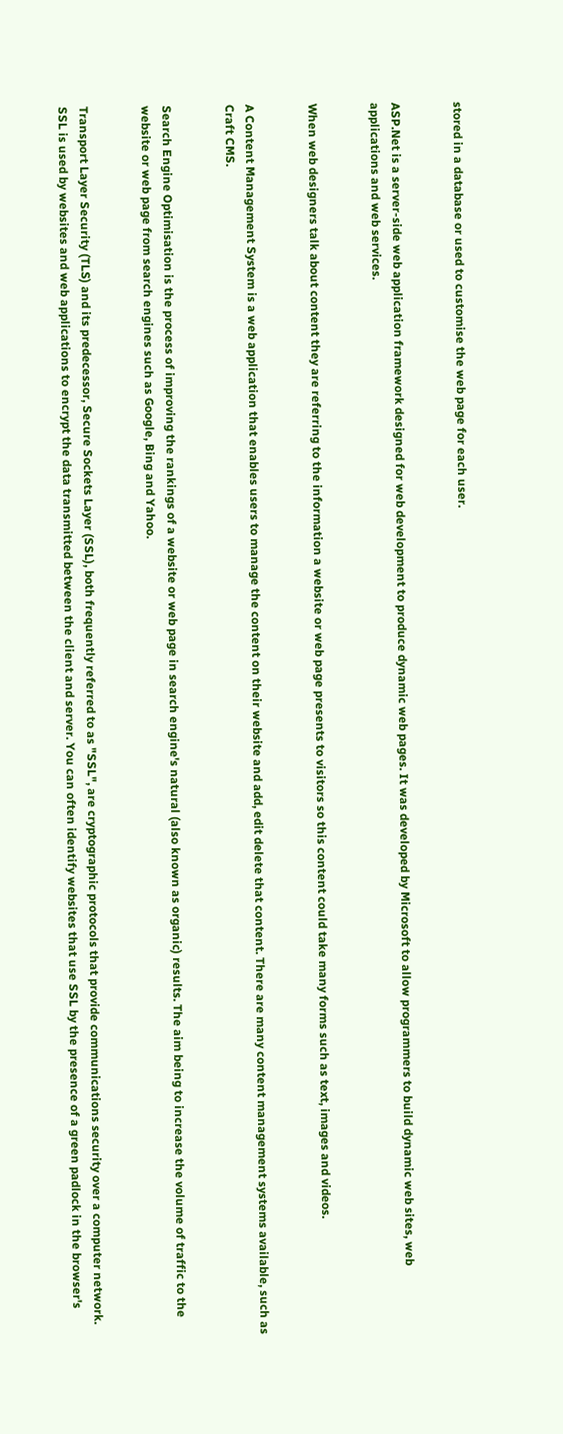stored in a database or used to customise the web page for each user.


ASP.Net is a server-side web application framework designed for web development to produce dynamic web pages. It was developed by Microsoft to allow programmers to build dynamic web sites, web applications and web services.


When web designers talk about content they are referring to the information a website or web page presents to visitors so this content could take many forms such as text, images and videos.


A Content Management System is a web application that enables users to manage the content on their website and add, edit delete that content. There are many content management systems available, such as Craft CMS.


Search Engine Optimisation is the process of improving the rankings of a website or web page in search engine's natural (also known as organic) results. The aim being to increase the volume of traffic to the website or web page from search engines such as Google, Bing and Yahoo.


Transport Layer Security (TLS) and its predecessor, Secure Sockets Layer (SSL), both frequently referred to as "SSL", are cryptographic protocols that provide communications security over a computer network. SSL is used by websites and web applications to encrypt the data transmitted between the client and server. You can often identify websites that use SSL by the presence of a green padlock in the browser's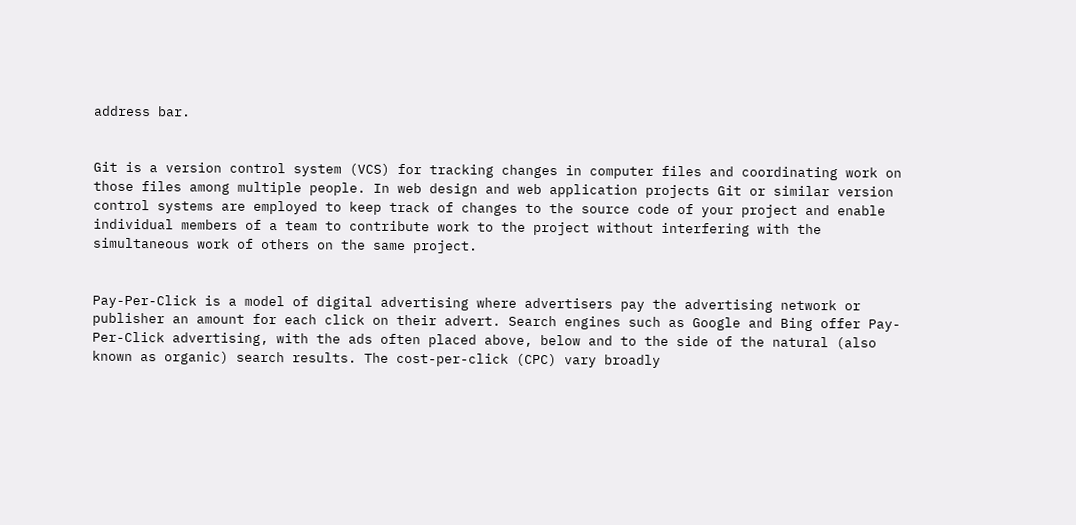address bar.


Git is a version control system (VCS) for tracking changes in computer files and coordinating work on those files among multiple people. In web design and web application projects Git or similar version control systems are employed to keep track of changes to the source code of your project and enable individual members of a team to contribute work to the project without interfering with the simultaneous work of others on the same project.


Pay-Per-Click is a model of digital advertising where advertisers pay the advertising network or publisher an amount for each click on their advert. Search engines such as Google and Bing offer Pay-Per-Click advertising, with the ads often placed above, below and to the side of the natural (also known as organic) search results. The cost-per-click (CPC) vary broadly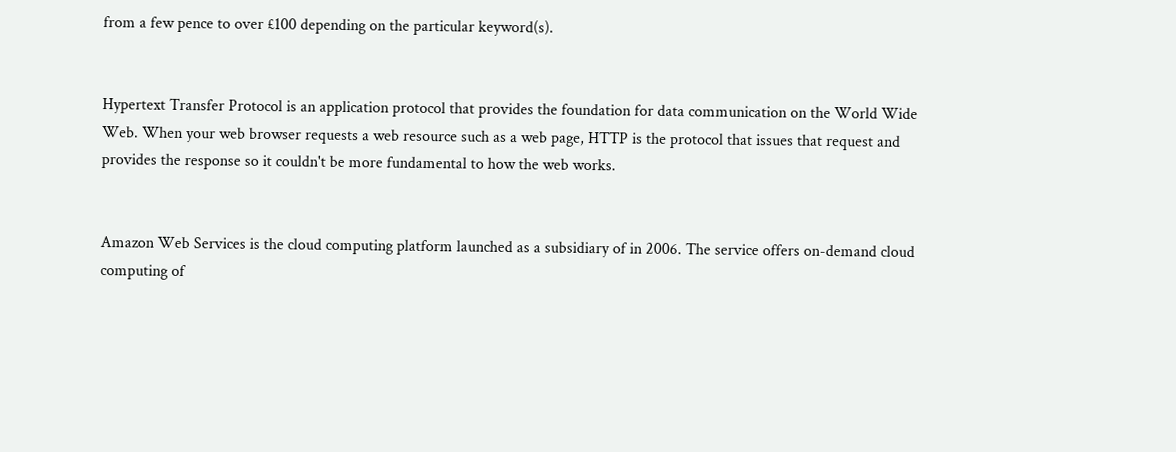from a few pence to over £100 depending on the particular keyword(s).


Hypertext Transfer Protocol is an application protocol that provides the foundation for data communication on the World Wide Web. When your web browser requests a web resource such as a web page, HTTP is the protocol that issues that request and provides the response so it couldn't be more fundamental to how the web works.


Amazon Web Services is the cloud computing platform launched as a subsidiary of in 2006. The service offers on-demand cloud computing of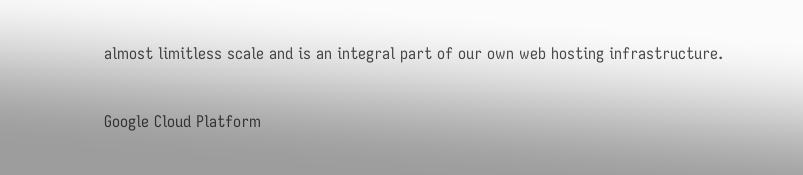almost limitless scale and is an integral part of our own web hosting infrastructure.


Google Cloud Platform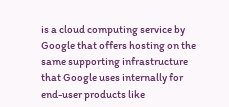is a cloud computing service by Google that offers hosting on the same supporting infrastructure that Google uses internally for end-user products like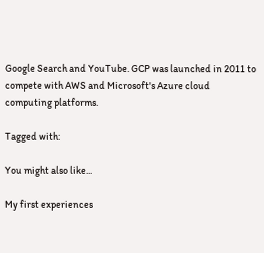Google Search and YouTube. GCP was launched in 2011 to compete with AWS and Microsoft's Azure cloud computing platforms.

Tagged with:

You might also like...

My first experiences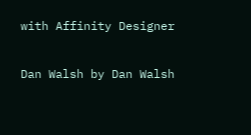with Affinity Designer

Dan Walsh by Dan Walsh